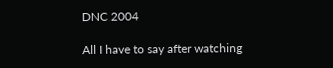DNC 2004

All I have to say after watching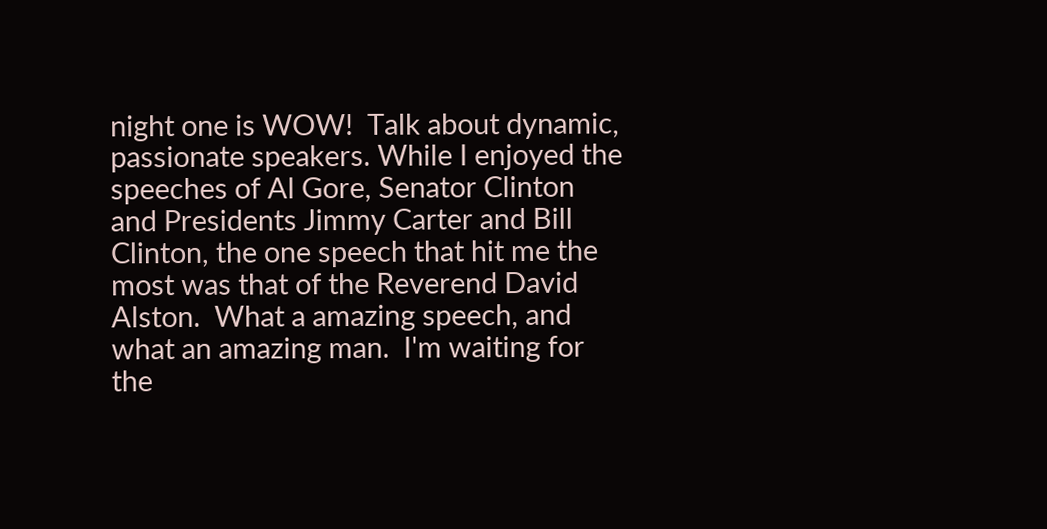night one is WOW!  Talk about dynamic, passionate speakers. While I enjoyed the speeches of Al Gore, Senator Clinton and Presidents Jimmy Carter and Bill Clinton, the one speech that hit me the most was that of the Reverend David Alston.  What a amazing speech, and what an amazing man.  I'm waiting for the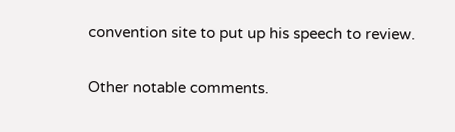convention site to put up his speech to review.

Other notable comments.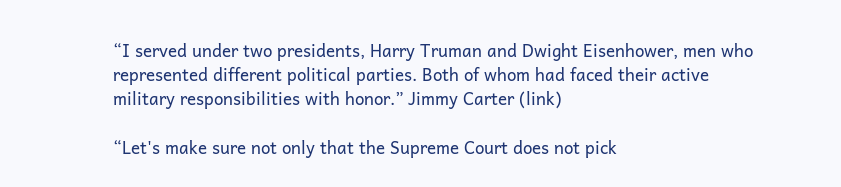“I served under two presidents, Harry Truman and Dwight Eisenhower, men who represented different political parties. Both of whom had faced their active military responsibilities with honor.” Jimmy Carter (link)

“Let's make sure not only that the Supreme Court does not pick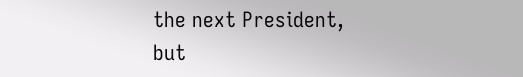the next President, but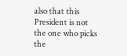also that this President is not the one who picks the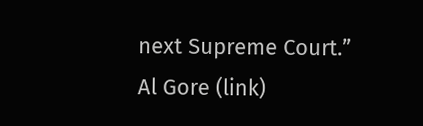next Supreme Court.” Al Gore (link)